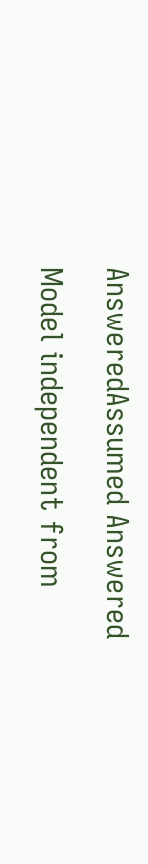AnsweredAssumed Answered

Model independent from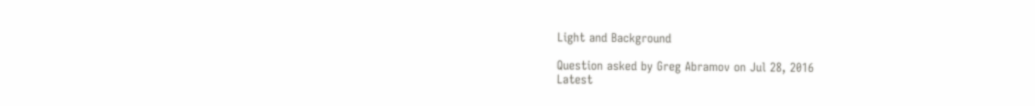Light and Background

Question asked by Greg Abramov on Jul 28, 2016
Latest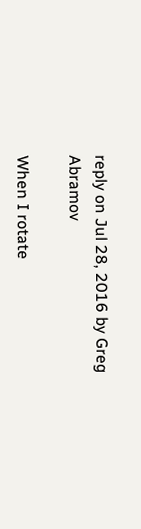reply on Jul 28, 2016 by Greg Abramov

When I rotate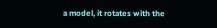a model, it rotates with the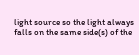light source so the light always falls on the same side(s) of the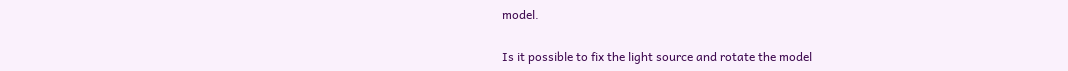model.

Is it possible to fix the light source and rotate the model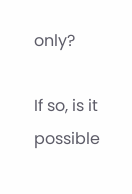only?

If so, is it possible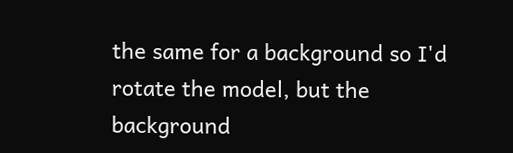the same for a background so I'd rotate the model, but the background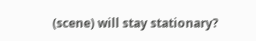(scene) will stay stationary?